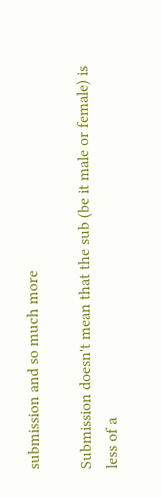submission and so much more

Submission doesn't mean that the sub (be it male or female) is less of a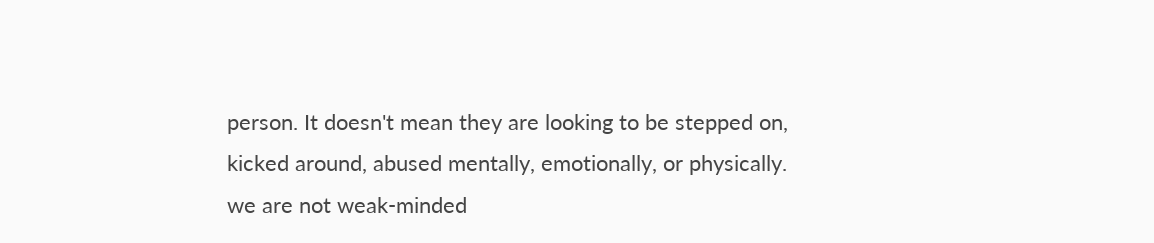person. It doesn't mean they are looking to be stepped on, kicked around, abused mentally, emotionally, or physically. we are not weak-minded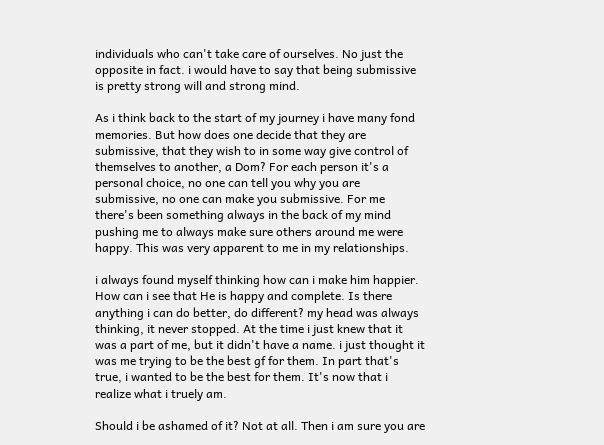individuals who can't take care of ourselves. No just the opposite in fact. i would have to say that being submissive is pretty strong will and strong mind.

As i think back to the start of my journey i have many fond memories. But how does one decide that they are submissive, that they wish to in some way give control of themselves to another, a Dom? For each person it's a personal choice, no one can tell you why you are submissive, no one can make you submissive. For me there's been something always in the back of my mind pushing me to always make sure others around me were happy. This was very apparent to me in my relationships.

i always found myself thinking how can i make him happier. How can i see that He is happy and complete. Is there anything i can do better, do different? my head was always thinking, it never stopped. At the time i just knew that it was a part of me, but it didn't have a name. i just thought it was me trying to be the best gf for them. In part that's true, i wanted to be the best for them. It's now that i realize what i truely am.

Should i be ashamed of it? Not at all. Then i am sure you are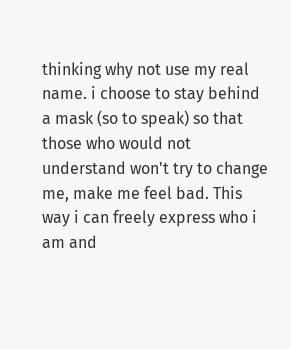thinking why not use my real name. i choose to stay behind a mask (so to speak) so that those who would not understand won't try to change me, make me feel bad. This way i can freely express who i am and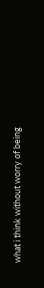what i think without worry of being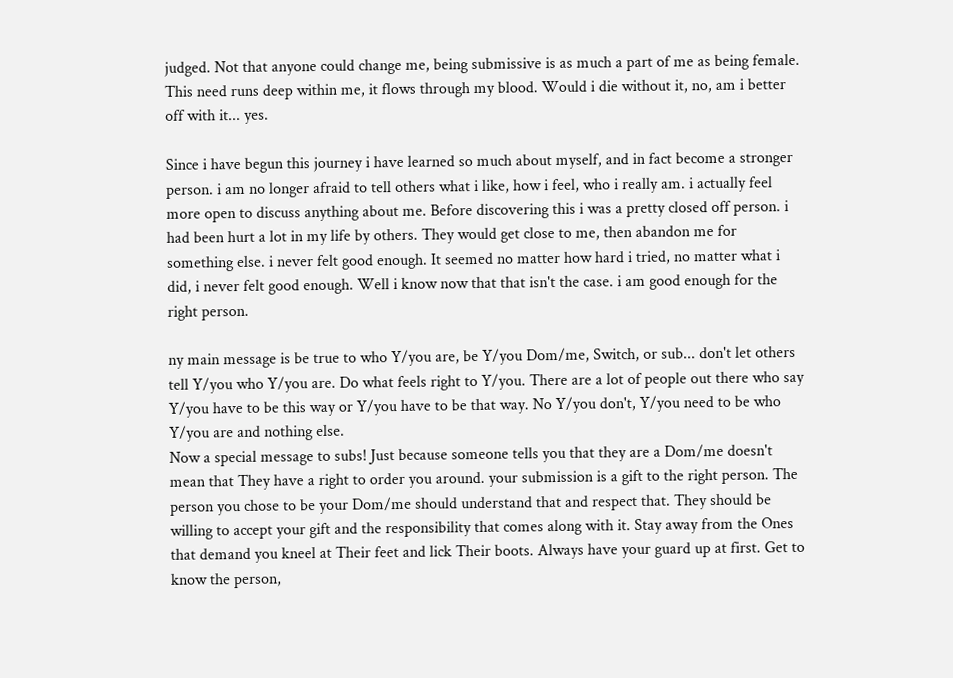judged. Not that anyone could change me, being submissive is as much a part of me as being female. This need runs deep within me, it flows through my blood. Would i die without it, no, am i better off with it... yes.

Since i have begun this journey i have learned so much about myself, and in fact become a stronger person. i am no longer afraid to tell others what i like, how i feel, who i really am. i actually feel more open to discuss anything about me. Before discovering this i was a pretty closed off person. i had been hurt a lot in my life by others. They would get close to me, then abandon me for something else. i never felt good enough. It seemed no matter how hard i tried, no matter what i did, i never felt good enough. Well i know now that that isn't the case. i am good enough for the right person.

ny main message is be true to who Y/you are, be Y/you Dom/me, Switch, or sub... don't let others tell Y/you who Y/you are. Do what feels right to Y/you. There are a lot of people out there who say Y/you have to be this way or Y/you have to be that way. No Y/you don't, Y/you need to be who Y/you are and nothing else.
Now a special message to subs! Just because someone tells you that they are a Dom/me doesn't mean that They have a right to order you around. your submission is a gift to the right person. The person you chose to be your Dom/me should understand that and respect that. They should be willing to accept your gift and the responsibility that comes along with it. Stay away from the Ones that demand you kneel at Their feet and lick Their boots. Always have your guard up at first. Get to know the person,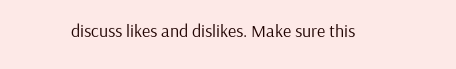discuss likes and dislikes. Make sure this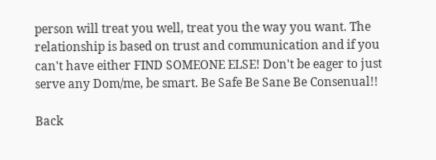person will treat you well, treat you the way you want. The relationship is based on trust and communication and if you can't have either FIND SOMEONE ELSE! Don't be eager to just serve any Dom/me, be smart. Be Safe Be Sane Be Consenual!!

Back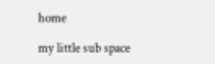home

my little sub space